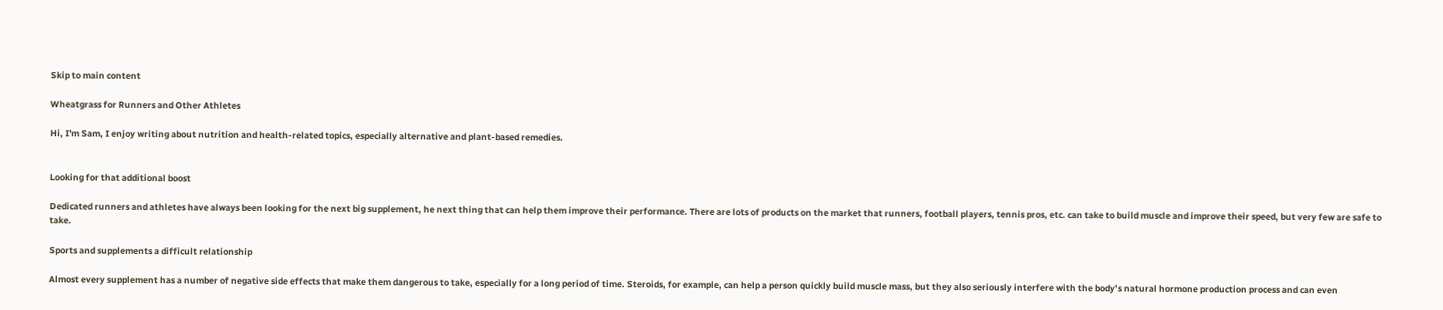Skip to main content

Wheatgrass for Runners and Other Athletes

Hi, I'm Sam, I enjoy writing about nutrition and health-related topics, especially alternative and plant-based remedies.


Looking for that additional boost

Dedicated runners and athletes have always been looking for the next big supplement, he next thing that can help them improve their performance. There are lots of products on the market that runners, football players, tennis pros, etc. can take to build muscle and improve their speed, but very few are safe to take.

Sports and supplements a difficult relationship

Almost every supplement has a number of negative side effects that make them dangerous to take, especially for a long period of time. Steroids, for example, can help a person quickly build muscle mass, but they also seriously interfere with the body’s natural hormone production process and can even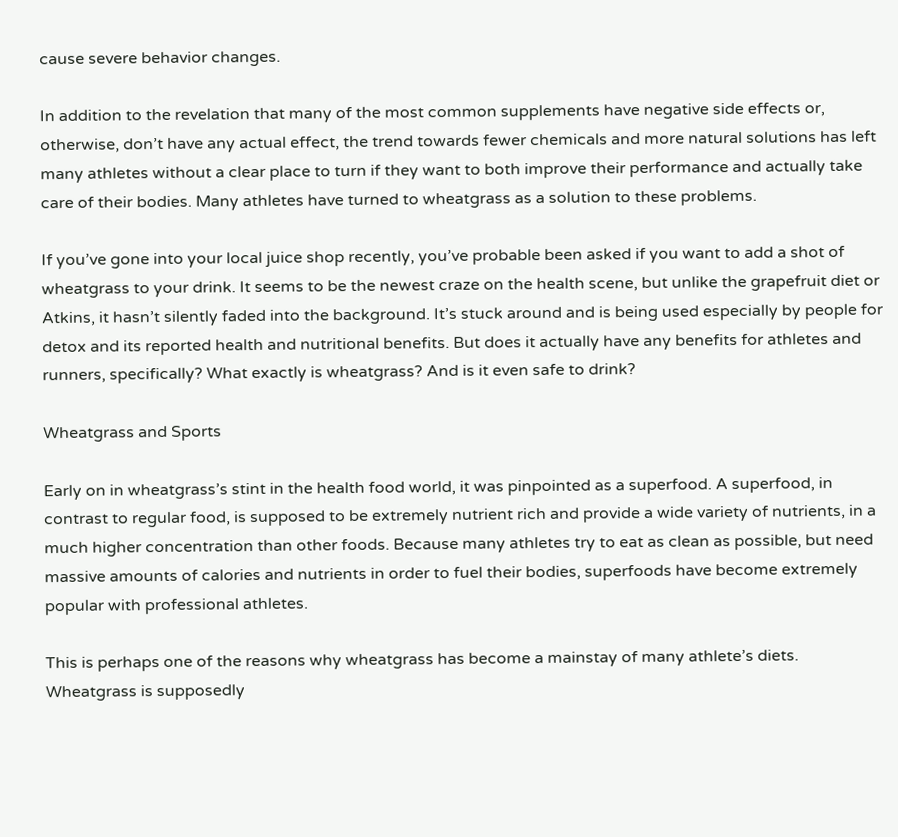cause severe behavior changes.

In addition to the revelation that many of the most common supplements have negative side effects or, otherwise, don’t have any actual effect, the trend towards fewer chemicals and more natural solutions has left many athletes without a clear place to turn if they want to both improve their performance and actually take care of their bodies. Many athletes have turned to wheatgrass as a solution to these problems.

If you’ve gone into your local juice shop recently, you’ve probable been asked if you want to add a shot of wheatgrass to your drink. It seems to be the newest craze on the health scene, but unlike the grapefruit diet or Atkins, it hasn’t silently faded into the background. It’s stuck around and is being used especially by people for detox and its reported health and nutritional benefits. But does it actually have any benefits for athletes and runners, specifically? What exactly is wheatgrass? And is it even safe to drink?

Wheatgrass and Sports

Early on in wheatgrass’s stint in the health food world, it was pinpointed as a superfood. A superfood, in contrast to regular food, is supposed to be extremely nutrient rich and provide a wide variety of nutrients, in a much higher concentration than other foods. Because many athletes try to eat as clean as possible, but need massive amounts of calories and nutrients in order to fuel their bodies, superfoods have become extremely popular with professional athletes.

This is perhaps one of the reasons why wheatgrass has become a mainstay of many athlete’s diets. Wheatgrass is supposedly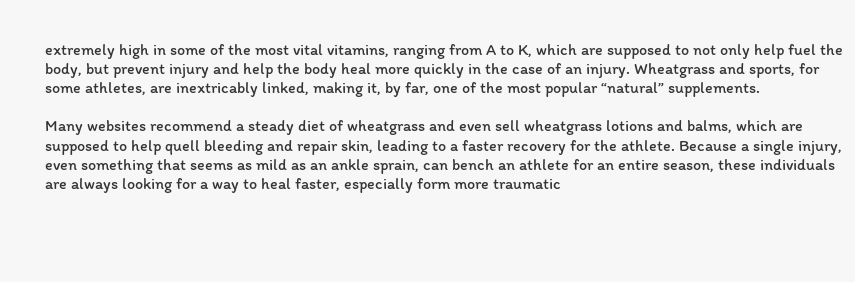extremely high in some of the most vital vitamins, ranging from A to K, which are supposed to not only help fuel the body, but prevent injury and help the body heal more quickly in the case of an injury. Wheatgrass and sports, for some athletes, are inextricably linked, making it, by far, one of the most popular “natural” supplements.

Many websites recommend a steady diet of wheatgrass and even sell wheatgrass lotions and balms, which are supposed to help quell bleeding and repair skin, leading to a faster recovery for the athlete. Because a single injury, even something that seems as mild as an ankle sprain, can bench an athlete for an entire season, these individuals are always looking for a way to heal faster, especially form more traumatic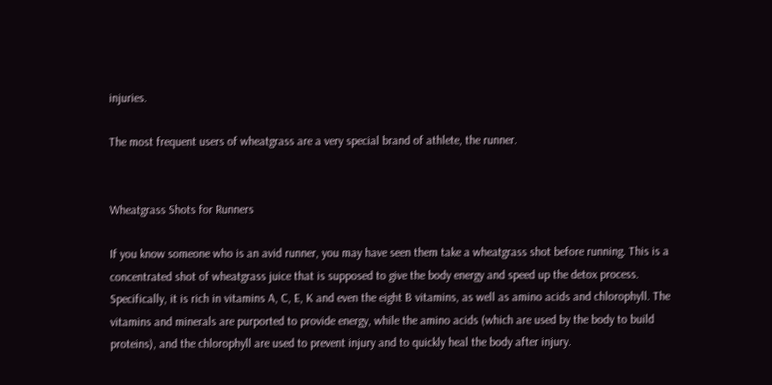injuries.

The most frequent users of wheatgrass are a very special brand of athlete, the runner.


Wheatgrass Shots for Runners

If you know someone who is an avid runner, you may have seen them take a wheatgrass shot before running. This is a concentrated shot of wheatgrass juice that is supposed to give the body energy and speed up the detox process. Specifically, it is rich in vitamins A, C, E, K and even the eight B vitamins, as well as amino acids and chlorophyll. The vitamins and minerals are purported to provide energy, while the amino acids (which are used by the body to build proteins), and the chlorophyll are used to prevent injury and to quickly heal the body after injury.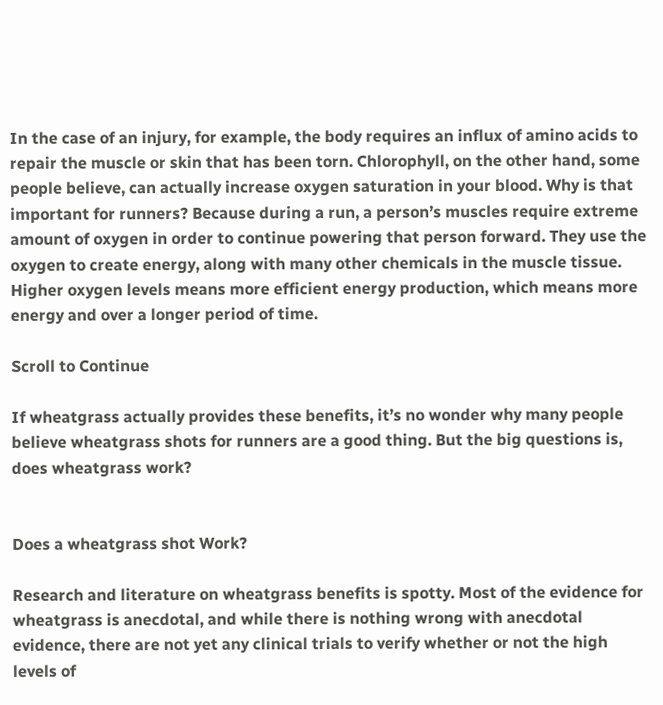In the case of an injury, for example, the body requires an influx of amino acids to repair the muscle or skin that has been torn. Chlorophyll, on the other hand, some people believe, can actually increase oxygen saturation in your blood. Why is that important for runners? Because during a run, a person’s muscles require extreme amount of oxygen in order to continue powering that person forward. They use the oxygen to create energy, along with many other chemicals in the muscle tissue. Higher oxygen levels means more efficient energy production, which means more energy and over a longer period of time.

Scroll to Continue

If wheatgrass actually provides these benefits, it’s no wonder why many people believe wheatgrass shots for runners are a good thing. But the big questions is, does wheatgrass work?


Does a wheatgrass shot Work?

Research and literature on wheatgrass benefits is spotty. Most of the evidence for wheatgrass is anecdotal, and while there is nothing wrong with anecdotal evidence, there are not yet any clinical trials to verify whether or not the high levels of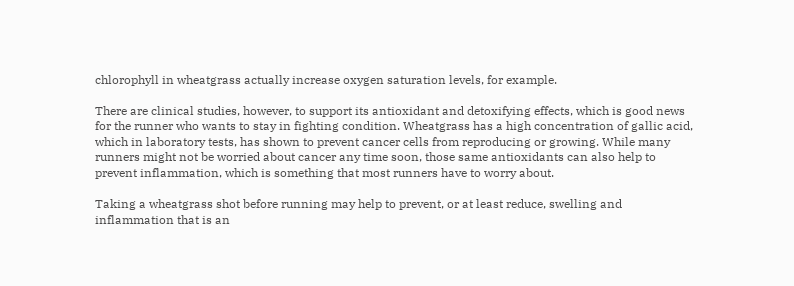chlorophyll in wheatgrass actually increase oxygen saturation levels, for example.

There are clinical studies, however, to support its antioxidant and detoxifying effects, which is good news for the runner who wants to stay in fighting condition. Wheatgrass has a high concentration of gallic acid, which in laboratory tests, has shown to prevent cancer cells from reproducing or growing. While many runners might not be worried about cancer any time soon, those same antioxidants can also help to prevent inflammation, which is something that most runners have to worry about.

Taking a wheatgrass shot before running may help to prevent, or at least reduce, swelling and inflammation that is an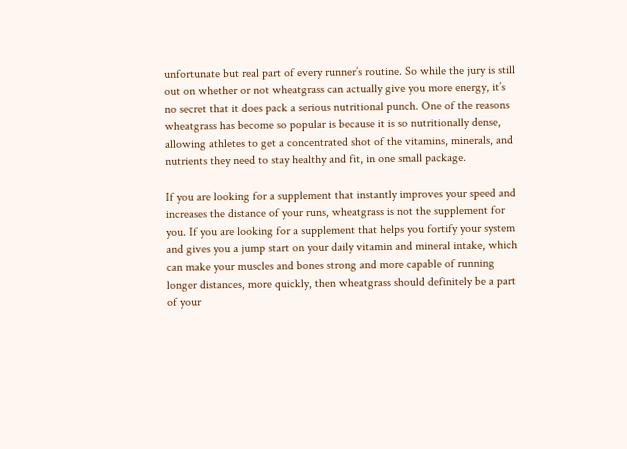unfortunate but real part of every runner’s routine. So while the jury is still out on whether or not wheatgrass can actually give you more energy, it’s no secret that it does pack a serious nutritional punch. One of the reasons wheatgrass has become so popular is because it is so nutritionally dense, allowing athletes to get a concentrated shot of the vitamins, minerals, and nutrients they need to stay healthy and fit, in one small package.

If you are looking for a supplement that instantly improves your speed and increases the distance of your runs, wheatgrass is not the supplement for you. If you are looking for a supplement that helps you fortify your system and gives you a jump start on your daily vitamin and mineral intake, which can make your muscles and bones strong and more capable of running longer distances, more quickly, then wheatgrass should definitely be a part of your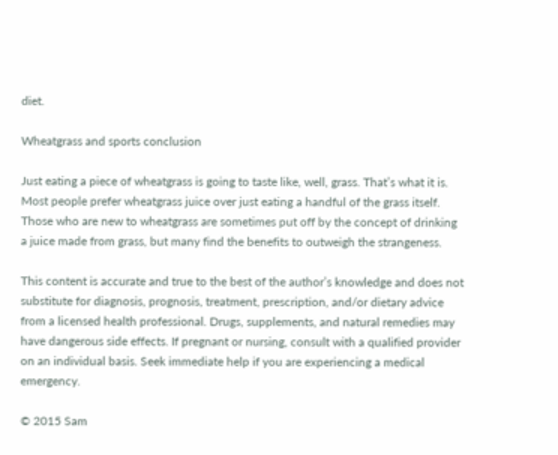diet.

Wheatgrass and sports conclusion

Just eating a piece of wheatgrass is going to taste like, well, grass. That’s what it is. Most people prefer wheatgrass juice over just eating a handful of the grass itself. Those who are new to wheatgrass are sometimes put off by the concept of drinking a juice made from grass, but many find the benefits to outweigh the strangeness.

This content is accurate and true to the best of the author’s knowledge and does not substitute for diagnosis, prognosis, treatment, prescription, and/or dietary advice from a licensed health professional. Drugs, supplements, and natural remedies may have dangerous side effects. If pregnant or nursing, consult with a qualified provider on an individual basis. Seek immediate help if you are experiencing a medical emergency.

© 2015 Sam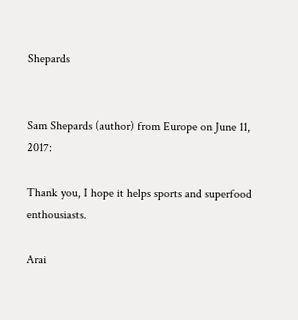Shepards


Sam Shepards (author) from Europe on June 11, 2017:

Thank you, I hope it helps sports and superfood enthousiasts.

Arai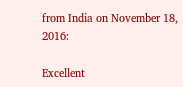from India on November 18, 2016:

Excellent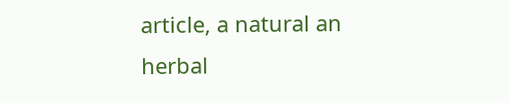article, a natural an herbal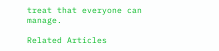treat that everyone can manage.

Related Articles